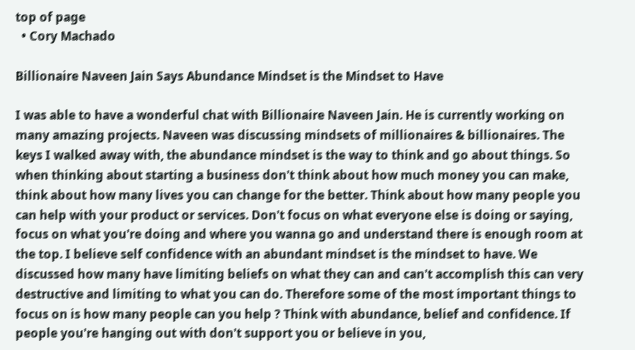top of page
  • Cory Machado

Billionaire Naveen Jain Says Abundance Mindset is the Mindset to Have

I was able to have a wonderful chat with Billionaire Naveen Jain. He is currently working on many amazing projects. Naveen was discussing mindsets of millionaires & billionaires. The keys I walked away with, the abundance mindset is the way to think and go about things. So when thinking about starting a business don't think about how much money you can make, think about how many lives you can change for the better. Think about how many people you can help with your product or services. Don't focus on what everyone else is doing or saying, focus on what you're doing and where you wanna go and understand there is enough room at the top. I believe self confidence with an abundant mindset is the mindset to have. We discussed how many have limiting beliefs on what they can and can't accomplish this can very destructive and limiting to what you can do. Therefore some of the most important things to focus on is how many people can you help ? Think with abundance, belief and confidence. If people you're hanging out with don't support you or believe in you,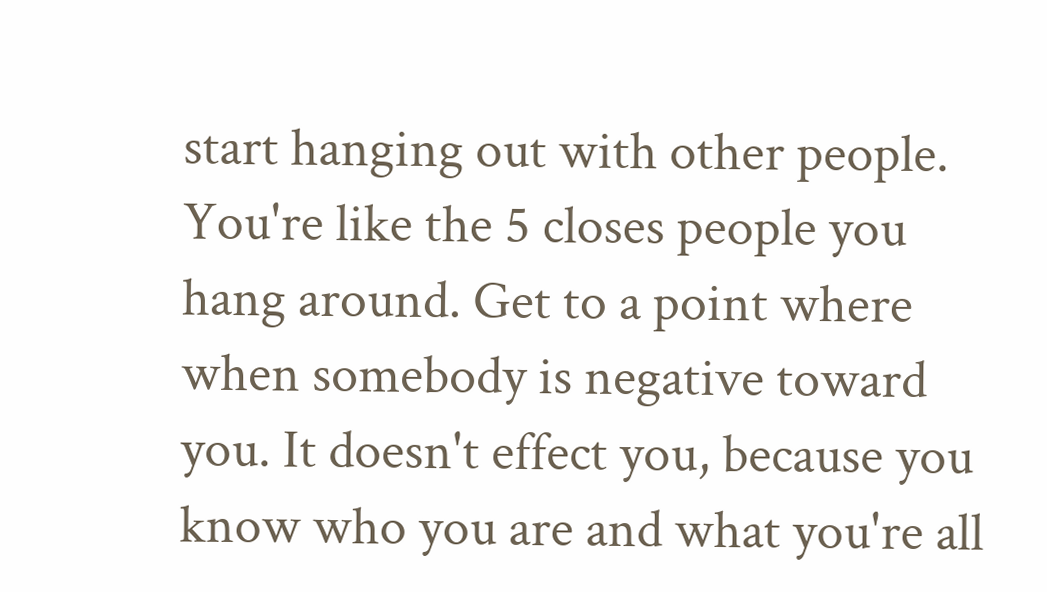start hanging out with other people. You're like the 5 closes people you hang around. Get to a point where when somebody is negative toward you. It doesn't effect you, because you know who you are and what you're all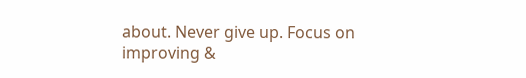about. Never give up. Focus on improving &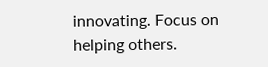innovating. Focus on helping others.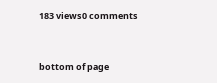183 views0 comments


bottom of page